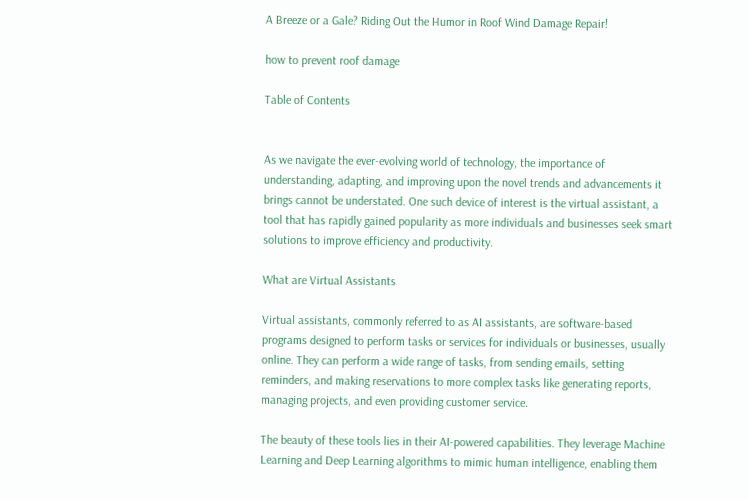A Breeze or a Gale? Riding Out the Humor in Roof Wind Damage Repair!

how to prevent roof damage

Table of Contents


As we navigate the ever-evolving world of technology, the importance of understanding, adapting, and improving upon the novel trends and advancements it brings cannot be understated. One such device of interest is the virtual assistant, a tool that has rapidly gained popularity as more individuals and businesses seek smart solutions to improve efficiency and productivity.

What are Virtual Assistants

Virtual assistants, commonly referred to as AI assistants, are software-based programs designed to perform tasks or services for individuals or businesses, usually online. They can perform a wide range of tasks, from sending emails, setting reminders, and making reservations to more complex tasks like generating reports, managing projects, and even providing customer service.

The beauty of these tools lies in their AI-powered capabilities. They leverage Machine Learning and Deep Learning algorithms to mimic human intelligence, enabling them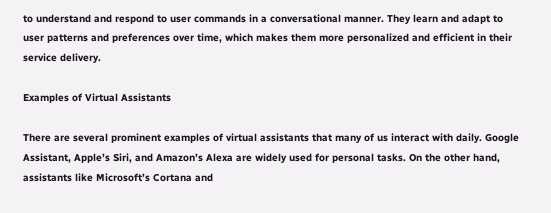to understand and respond to user commands in a conversational manner. They learn and adapt to user patterns and preferences over time, which makes them more personalized and efficient in their service delivery.

Examples of Virtual Assistants

There are several prominent examples of virtual assistants that many of us interact with daily. Google Assistant, Apple’s Siri, and Amazon’s Alexa are widely used for personal tasks. On the other hand, assistants like Microsoft’s Cortana and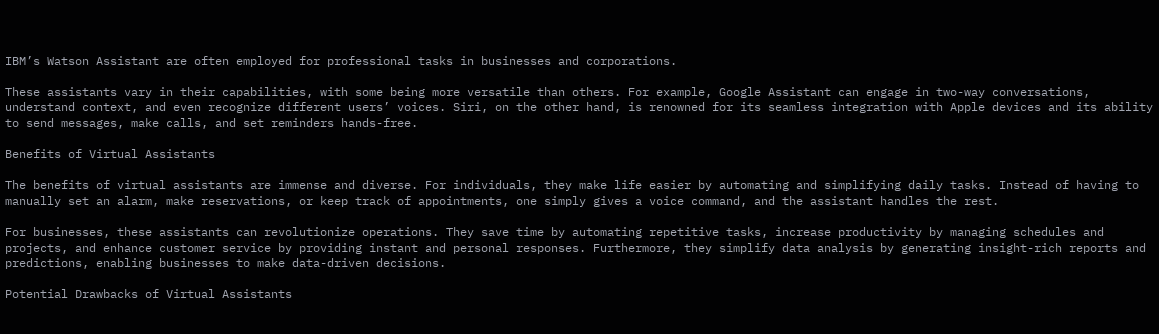IBM’s Watson Assistant are often employed for professional tasks in businesses and corporations.

These assistants vary in their capabilities, with some being more versatile than others. For example, Google Assistant can engage in two-way conversations, understand context, and even recognize different users’ voices. Siri, on the other hand, is renowned for its seamless integration with Apple devices and its ability to send messages, make calls, and set reminders hands-free.

Benefits of Virtual Assistants

The benefits of virtual assistants are immense and diverse. For individuals, they make life easier by automating and simplifying daily tasks. Instead of having to manually set an alarm, make reservations, or keep track of appointments, one simply gives a voice command, and the assistant handles the rest.

For businesses, these assistants can revolutionize operations. They save time by automating repetitive tasks, increase productivity by managing schedules and projects, and enhance customer service by providing instant and personal responses. Furthermore, they simplify data analysis by generating insight-rich reports and predictions, enabling businesses to make data-driven decisions.

Potential Drawbacks of Virtual Assistants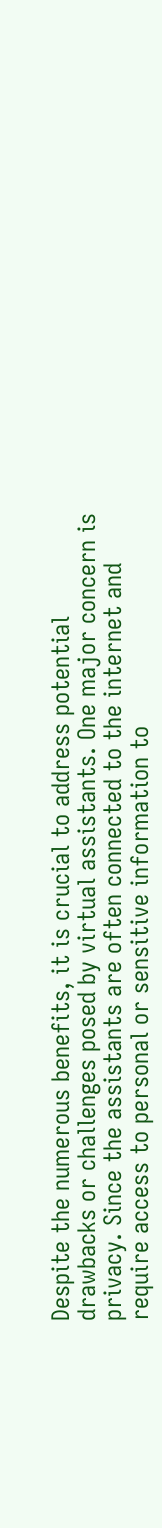Despite the numerous benefits, it is crucial to address potential drawbacks or challenges posed by virtual assistants. One major concern is privacy. Since the assistants are often connected to the internet and require access to personal or sensitive information to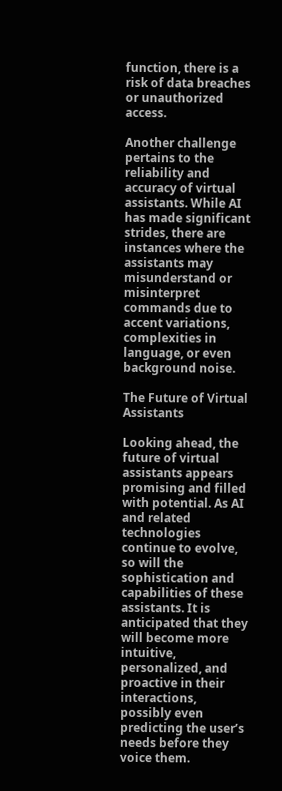function, there is a risk of data breaches or unauthorized access.

Another challenge pertains to the reliability and accuracy of virtual assistants. While AI has made significant strides, there are instances where the assistants may misunderstand or misinterpret commands due to accent variations, complexities in language, or even background noise.

The Future of Virtual Assistants

Looking ahead, the future of virtual assistants appears promising and filled with potential. As AI and related technologies continue to evolve, so will the sophistication and capabilities of these assistants. It is anticipated that they will become more intuitive, personalized, and proactive in their interactions, possibly even predicting the user’s needs before they voice them.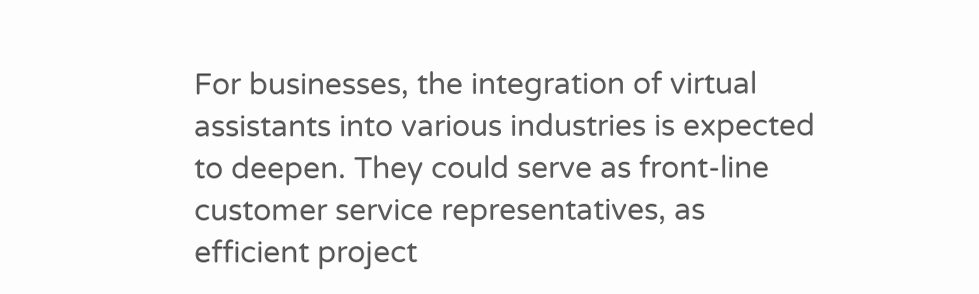For businesses, the integration of virtual assistants into various industries is expected to deepen. They could serve as front-line customer service representatives, as efficient project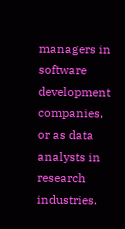managers in software development companies, or as data analysts in research industries.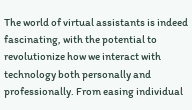The world of virtual assistants is indeed fascinating, with the potential to revolutionize how we interact with technology both personally and professionally. From easing individual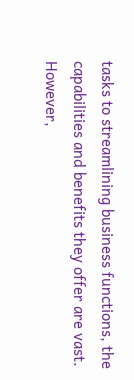tasks to streamlining business functions, the capabilities and benefits they offer are vast. However,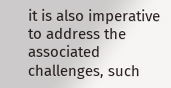it is also imperative to address the associated challenges, such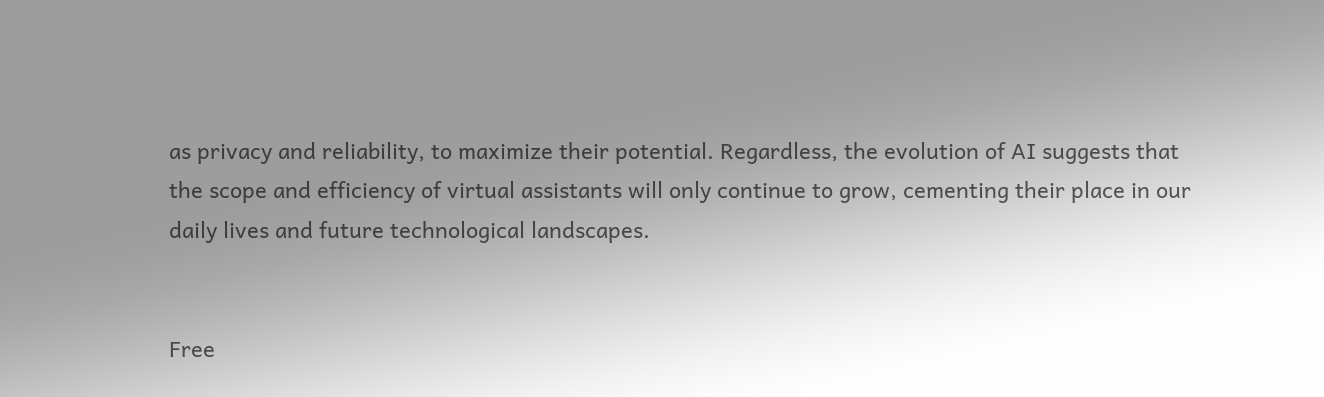as privacy and reliability, to maximize their potential. Regardless, the evolution of AI suggests that the scope and efficiency of virtual assistants will only continue to grow, cementing their place in our daily lives and future technological landscapes.


Free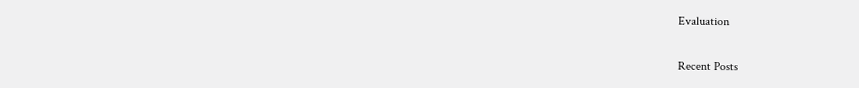Evaluation

Recent Posts